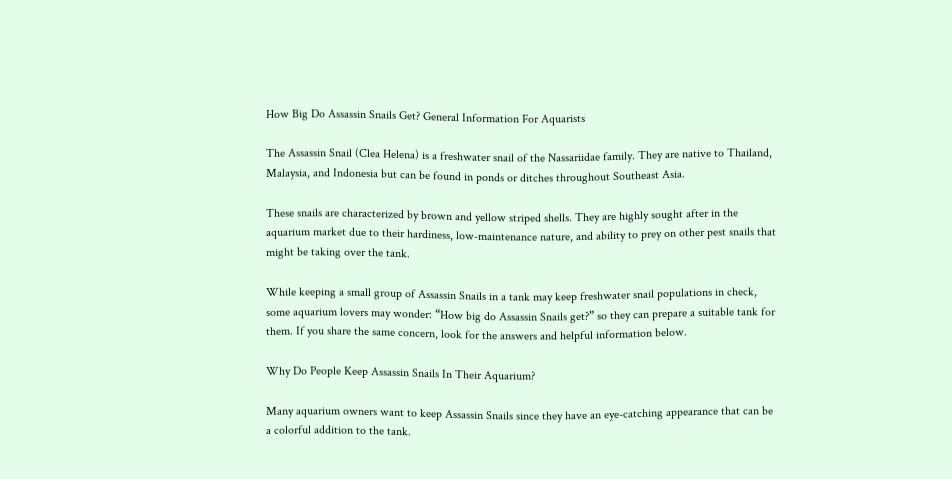How Big Do Assassin Snails Get? General Information For Aquarists

The Assassin Snail (Clea Helena) is a freshwater snail of the Nassariidae family. They are native to Thailand, Malaysia, and Indonesia but can be found in ponds or ditches throughout Southeast Asia.

These snails are characterized by brown and yellow striped shells. They are highly sought after in the aquarium market due to their hardiness, low-maintenance nature, and ability to prey on other pest snails that might be taking over the tank.

While keeping a small group of Assassin Snails in a tank may keep freshwater snail populations in check, some aquarium lovers may wonder: “How big do Assassin Snails get?” so they can prepare a suitable tank for them. If you share the same concern, look for the answers and helpful information below.

Why Do People Keep Assassin Snails In Their Aquarium?

Many aquarium owners want to keep Assassin Snails since they have an eye-catching appearance that can be a colorful addition to the tank.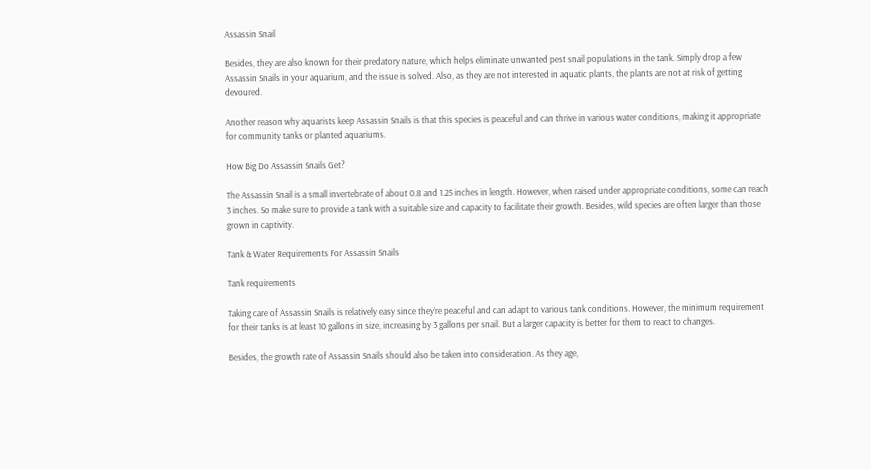Assassin Snail

Besides, they are also known for their predatory nature, which helps eliminate unwanted pest snail populations in the tank. Simply drop a few Assassin Snails in your aquarium, and the issue is solved. Also, as they are not interested in aquatic plants, the plants are not at risk of getting devoured.

Another reason why aquarists keep Assassin Snails is that this species is peaceful and can thrive in various water conditions, making it appropriate for community tanks or planted aquariums.

How Big Do Assassin Snails Get?

The Assassin Snail is a small invertebrate of about 0.8 and 1.25 inches in length. However, when raised under appropriate conditions, some can reach 3 inches. So make sure to provide a tank with a suitable size and capacity to facilitate their growth. Besides, wild species are often larger than those grown in captivity.

Tank & Water Requirements For Assassin Snails

Tank requirements

Taking care of Assassin Snails is relatively easy since they’re peaceful and can adapt to various tank conditions. However, the minimum requirement for their tanks is at least 10 gallons in size, increasing by 3 gallons per snail. But a larger capacity is better for them to react to changes.

Besides, the growth rate of Assassin Snails should also be taken into consideration. As they age,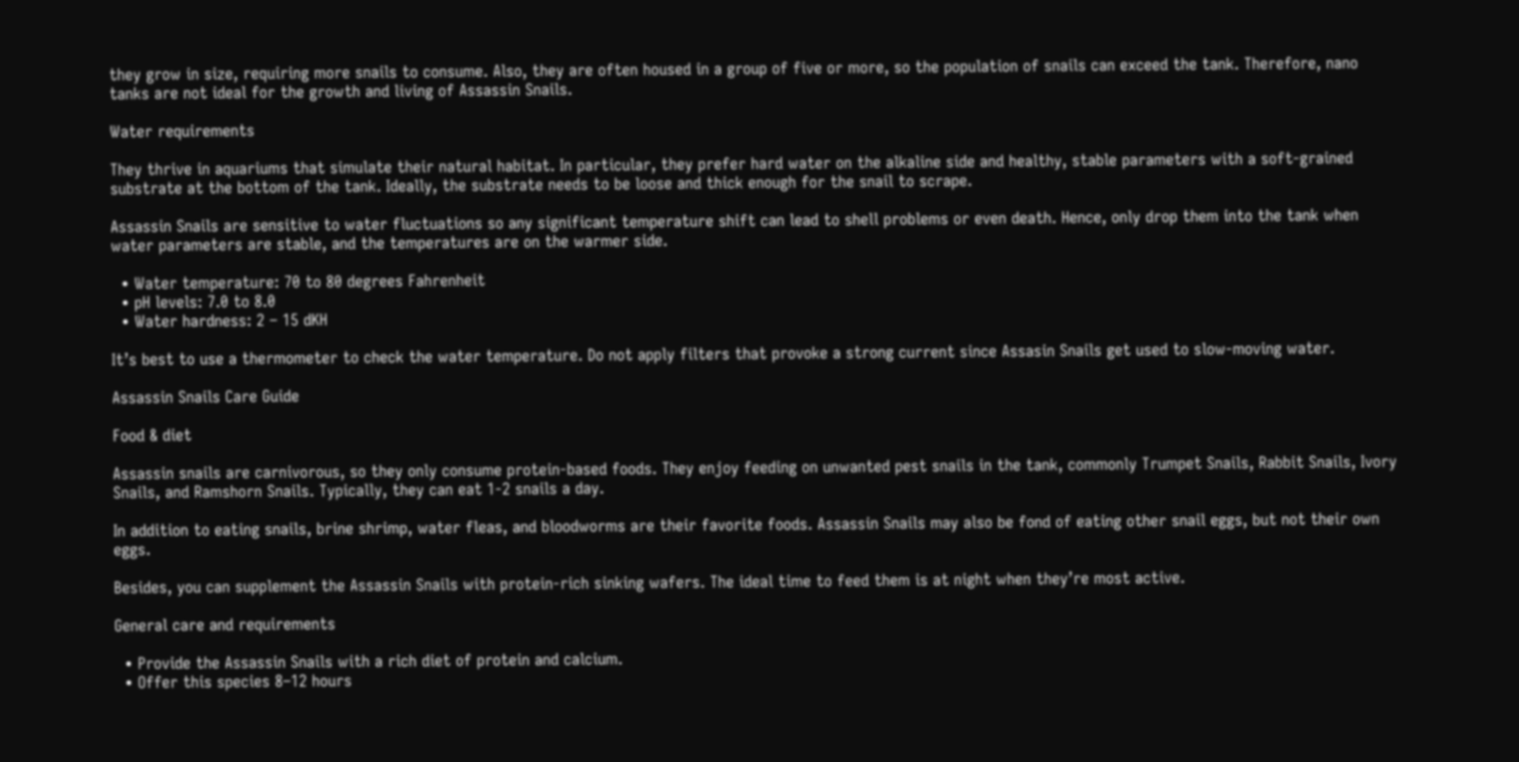they grow in size, requiring more snails to consume. Also, they are often housed in a group of five or more, so the population of snails can exceed the tank. Therefore, nano tanks are not ideal for the growth and living of Assassin Snails.

Water requirements

They thrive in aquariums that simulate their natural habitat. In particular, they prefer hard water on the alkaline side and healthy, stable parameters with a soft-grained substrate at the bottom of the tank. Ideally, the substrate needs to be loose and thick enough for the snail to scrape.

Assassin Snails are sensitive to water fluctuations so any significant temperature shift can lead to shell problems or even death. Hence, only drop them into the tank when water parameters are stable, and the temperatures are on the warmer side.

  • Water temperature: 70 to 80 degrees Fahrenheit
  • pH levels: 7.0 to 8.0
  • Water hardness: 2 – 15 dKH

It’s best to use a thermometer to check the water temperature. Do not apply filters that provoke a strong current since Assasin Snails get used to slow-moving water.

Assassin Snails Care Guide

Food & diet

Assassin snails are carnivorous, so they only consume protein-based foods. They enjoy feeding on unwanted pest snails in the tank, commonly Trumpet Snails, Rabbit Snails, Ivory Snails, and Ramshorn Snails. Typically, they can eat 1-2 snails a day.

In addition to eating snails, brine shrimp, water fleas, and bloodworms are their favorite foods. Assassin Snails may also be fond of eating other snail eggs, but not their own eggs.

Besides, you can supplement the Assassin Snails with protein-rich sinking wafers. The ideal time to feed them is at night when they’re most active.

General care and requirements

  • Provide the Assassin Snails with a rich diet of protein and calcium.
  • Offer this species 8–12 hours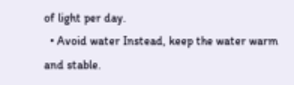of light per day.
  • Avoid water Instead, keep the water warm and stable.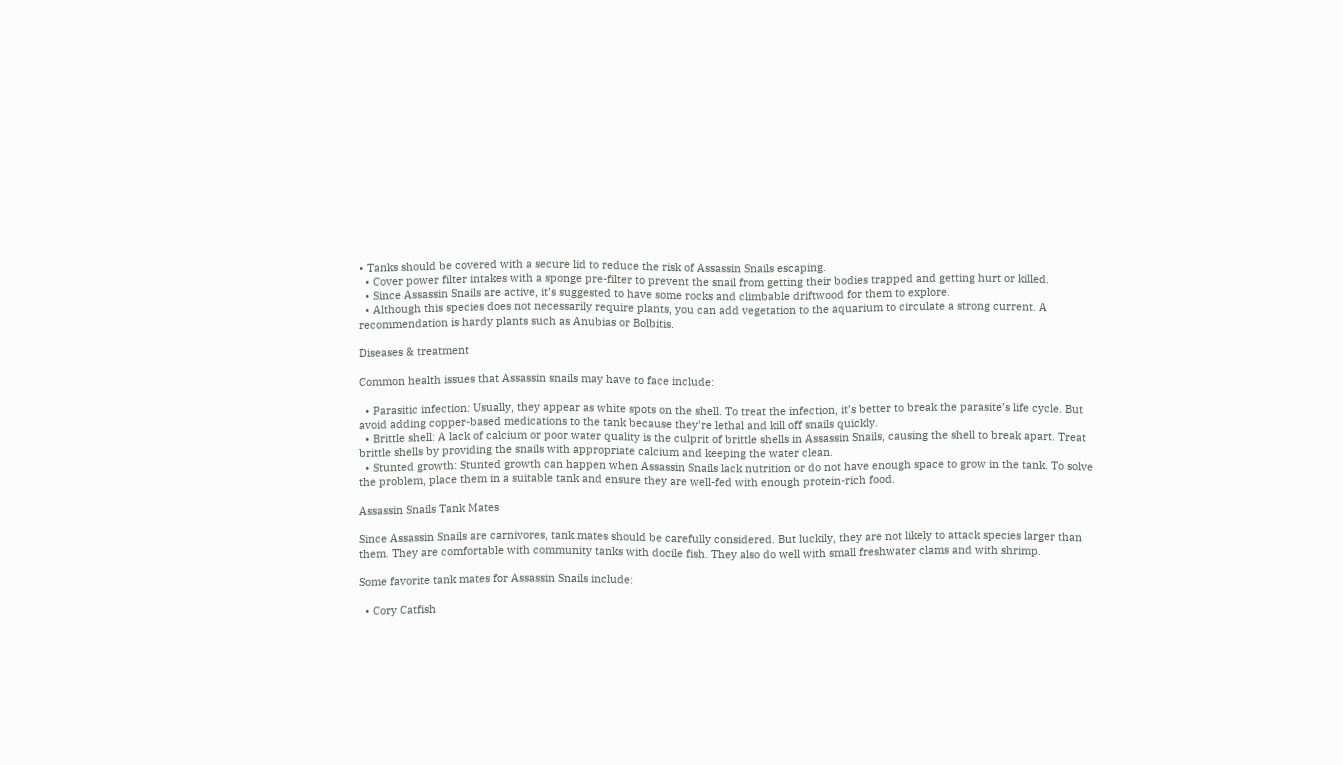• Tanks should be covered with a secure lid to reduce the risk of Assassin Snails escaping.
  • Cover power filter intakes with a sponge pre-filter to prevent the snail from getting their bodies trapped and getting hurt or killed.
  • Since Assassin Snails are active, it’s suggested to have some rocks and climbable driftwood for them to explore.
  • Although this species does not necessarily require plants, you can add vegetation to the aquarium to circulate a strong current. A recommendation is hardy plants such as Anubias or Bolbitis.

Diseases & treatment

Common health issues that Assassin snails may have to face include:

  • Parasitic infection: Usually, they appear as white spots on the shell. To treat the infection, it’s better to break the parasite’s life cycle. But avoid adding copper-based medications to the tank because they’re lethal and kill off snails quickly.
  • Brittle shell: A lack of calcium or poor water quality is the culprit of brittle shells in Assassin Snails, causing the shell to break apart. Treat brittle shells by providing the snails with appropriate calcium and keeping the water clean.
  • Stunted growth: Stunted growth can happen when Assassin Snails lack nutrition or do not have enough space to grow in the tank. To solve the problem, place them in a suitable tank and ensure they are well-fed with enough protein-rich food.

Assassin Snails Tank Mates

Since Assassin Snails are carnivores, tank mates should be carefully considered. But luckily, they are not likely to attack species larger than them. They are comfortable with community tanks with docile fish. They also do well with small freshwater clams and with shrimp.

Some favorite tank mates for Assassin Snails include:

  • Cory Catfish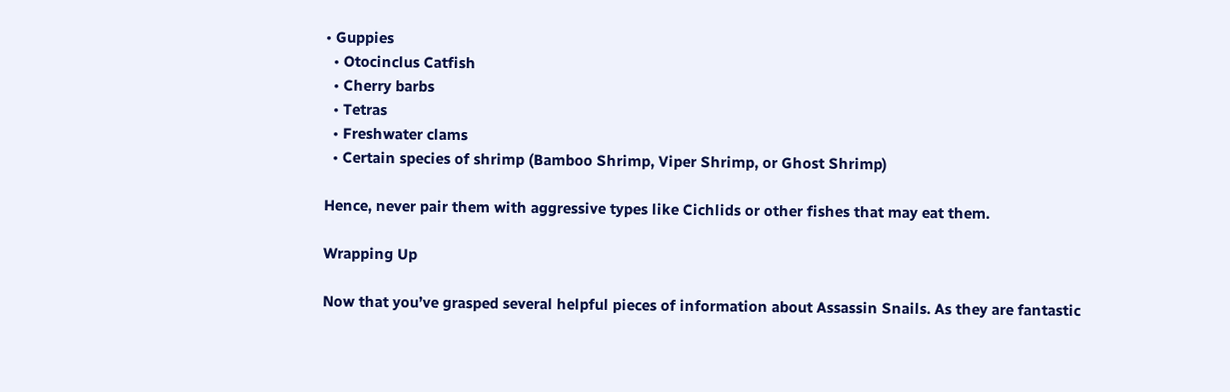• Guppies
  • Otocinclus Catfish
  • Cherry barbs
  • Tetras
  • Freshwater clams
  • Certain species of shrimp (Bamboo Shrimp, Viper Shrimp, or Ghost Shrimp)

Hence, never pair them with aggressive types like Cichlids or other fishes that may eat them.

Wrapping Up

Now that you’ve grasped several helpful pieces of information about Assassin Snails. As they are fantastic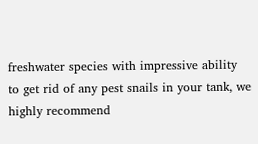freshwater species with impressive ability to get rid of any pest snails in your tank, we highly recommend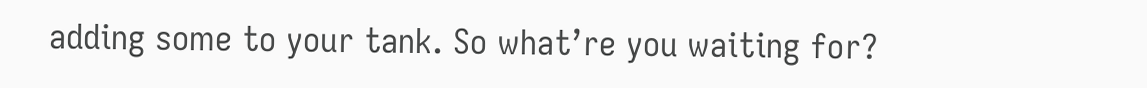adding some to your tank. So what’re you waiting for?